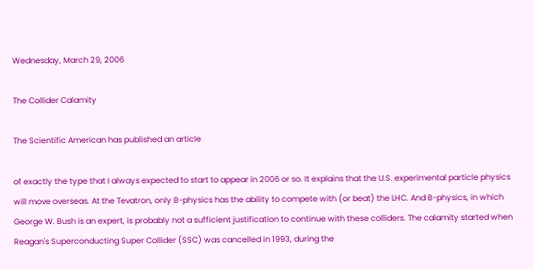Wednesday, March 29, 2006

The Collider Calamity

The Scientific American has published an article

of exactly the type that I always expected to start to appear in 2006 or so. It explains that the U.S. experimental particle physics will move overseas. At the Tevatron, only B-physics has the ability to compete with (or beat) the LHC. And B-physics, in which George W. Bush is an expert, is probably not a sufficient justification to continue with these colliders. The calamity started when Reagan's Superconducting Super Collider (SSC) was cancelled in 1993, during the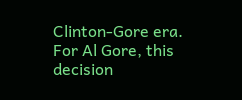Clinton-Gore era. For Al Gore, this decision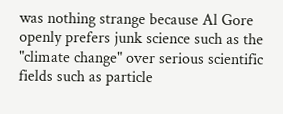was nothing strange because Al Gore openly prefers junk science such as the "climate change" over serious scientific fields such as particle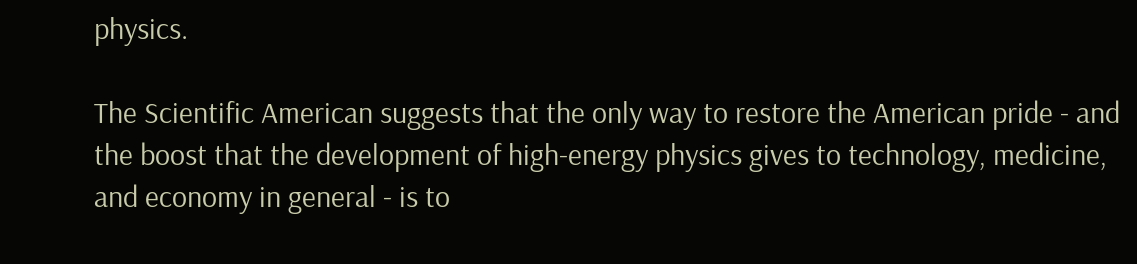physics.

The Scientific American suggests that the only way to restore the American pride - and the boost that the development of high-energy physics gives to technology, medicine, and economy in general - is to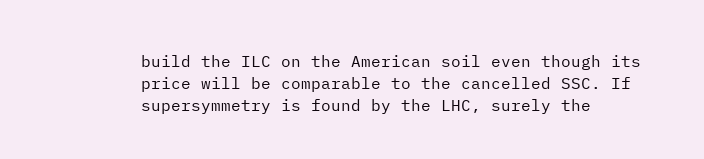build the ILC on the American soil even though its price will be comparable to the cancelled SSC. If supersymmetry is found by the LHC, surely the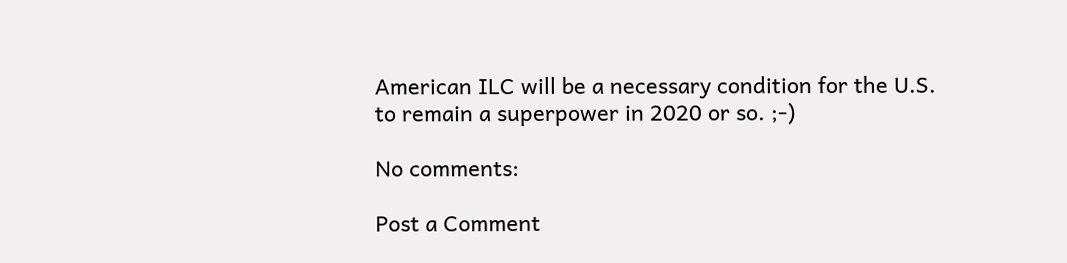American ILC will be a necessary condition for the U.S. to remain a superpower in 2020 or so. ;-)

No comments:

Post a Comment